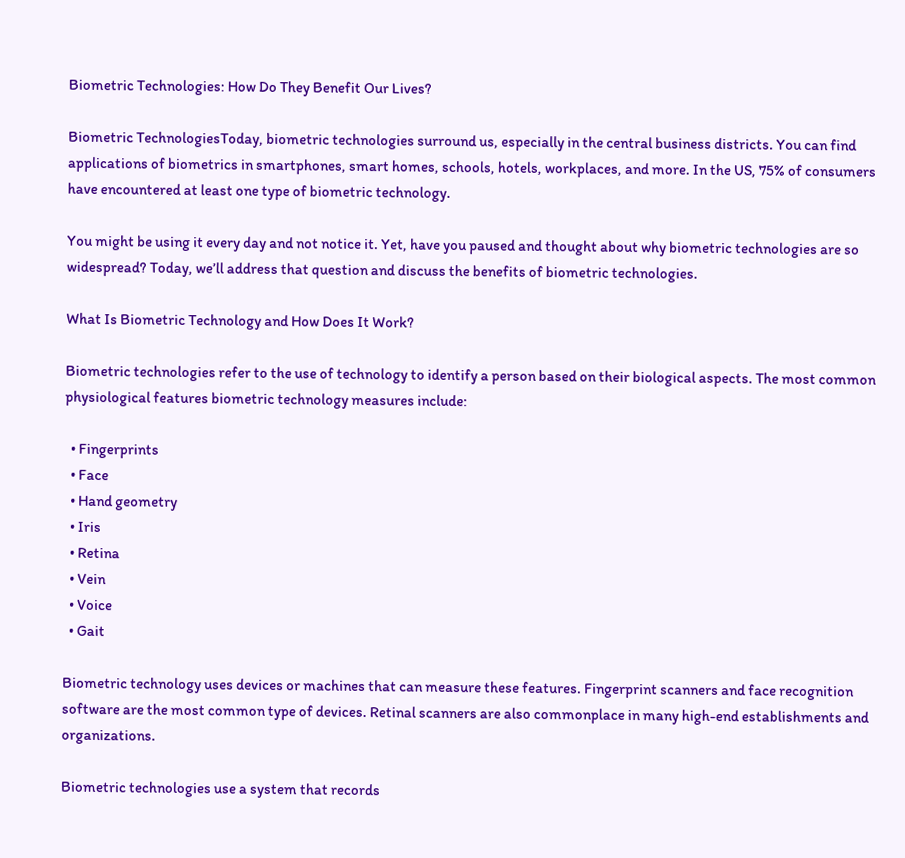Biometric Technologies: How Do They Benefit Our Lives?

Biometric TechnologiesToday, biometric technologies surround us, especially in the central business districts. You can find applications of biometrics in smartphones, smart homes, schools, hotels, workplaces, and more. In the US, 75% of consumers have encountered at least one type of biometric technology.

You might be using it every day and not notice it. Yet, have you paused and thought about why biometric technologies are so widespread? Today, we’ll address that question and discuss the benefits of biometric technologies.

What Is Biometric Technology and How Does It Work?

Biometric technologies refer to the use of technology to identify a person based on their biological aspects. The most common physiological features biometric technology measures include:

  • Fingerprints
  • Face
  • Hand geometry
  • Iris
  • Retina
  • Vein
  • Voice
  • Gait

Biometric technology uses devices or machines that can measure these features. Fingerprint scanners and face recognition software are the most common type of devices. Retinal scanners are also commonplace in many high-end establishments and organizations.

Biometric technologies use a system that records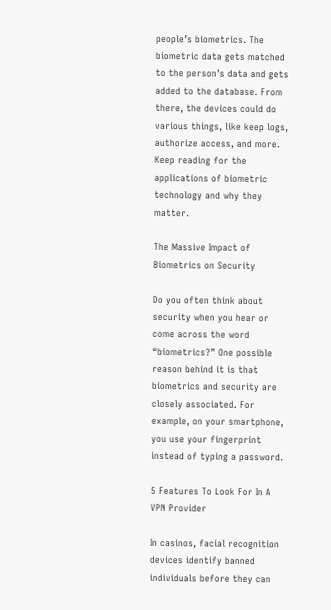people’s biometrics. The biometric data gets matched to the person’s data and gets added to the database. From there, the devices could do various things, like keep logs, authorize access, and more. Keep reading for the applications of biometric technology and why they matter.

The Massive Impact of Biometrics on Security

Do you often think about security when you hear or come across the word “biometrics?” One possible reason behind it is that biometrics and security are closely associated. For example, on your smartphone, you use your fingerprint instead of typing a password.

5 Features To Look For In A VPN Provider

In casinos, facial recognition devices identify banned individuals before they can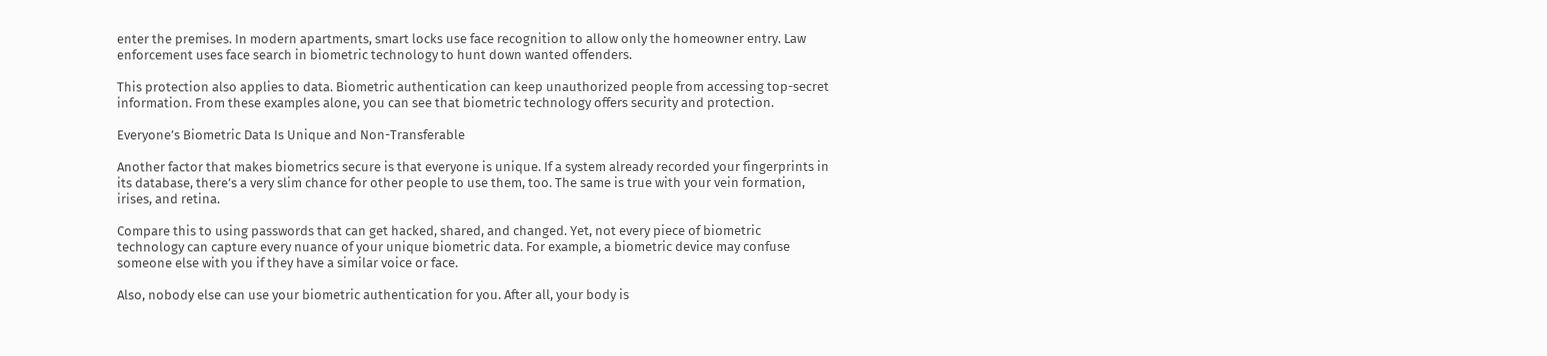enter the premises. In modern apartments, smart locks use face recognition to allow only the homeowner entry. Law enforcement uses face search in biometric technology to hunt down wanted offenders.

This protection also applies to data. Biometric authentication can keep unauthorized people from accessing top-secret information. From these examples alone, you can see that biometric technology offers security and protection.

Everyone’s Biometric Data Is Unique and Non-Transferable

Another factor that makes biometrics secure is that everyone is unique. If a system already recorded your fingerprints in its database, there’s a very slim chance for other people to use them, too. The same is true with your vein formation, irises, and retina.

Compare this to using passwords that can get hacked, shared, and changed. Yet, not every piece of biometric technology can capture every nuance of your unique biometric data. For example, a biometric device may confuse someone else with you if they have a similar voice or face.

Also, nobody else can use your biometric authentication for you. After all, your body is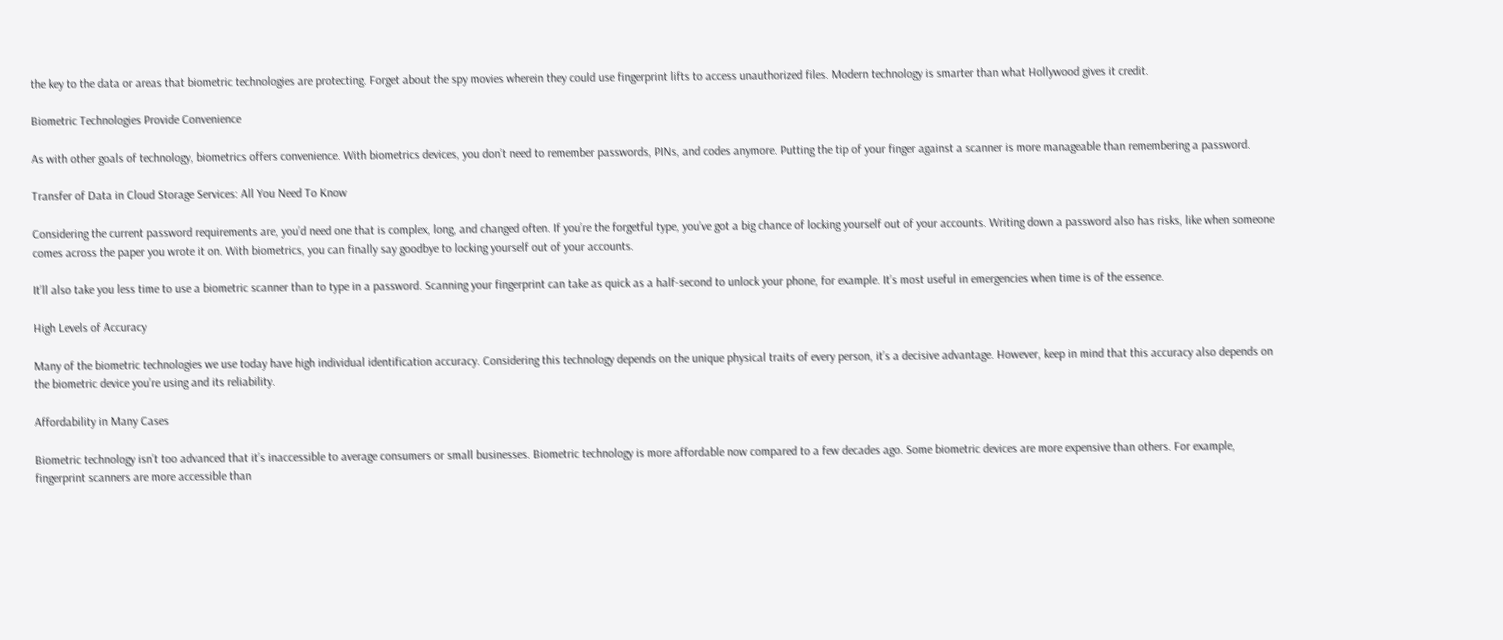the key to the data or areas that biometric technologies are protecting. Forget about the spy movies wherein they could use fingerprint lifts to access unauthorized files. Modern technology is smarter than what Hollywood gives it credit.

Biometric Technologies Provide Convenience

As with other goals of technology, biometrics offers convenience. With biometrics devices, you don’t need to remember passwords, PINs, and codes anymore. Putting the tip of your finger against a scanner is more manageable than remembering a password.

Transfer of Data in Cloud Storage Services: All You Need To Know

Considering the current password requirements are, you’d need one that is complex, long, and changed often. If you’re the forgetful type, you’ve got a big chance of locking yourself out of your accounts. Writing down a password also has risks, like when someone comes across the paper you wrote it on. With biometrics, you can finally say goodbye to locking yourself out of your accounts.

It’ll also take you less time to use a biometric scanner than to type in a password. Scanning your fingerprint can take as quick as a half-second to unlock your phone, for example. It’s most useful in emergencies when time is of the essence.

High Levels of Accuracy

Many of the biometric technologies we use today have high individual identification accuracy. Considering this technology depends on the unique physical traits of every person, it’s a decisive advantage. However, keep in mind that this accuracy also depends on the biometric device you’re using and its reliability.

Affordability in Many Cases

Biometric technology isn’t too advanced that it’s inaccessible to average consumers or small businesses. Biometric technology is more affordable now compared to a few decades ago. Some biometric devices are more expensive than others. For example, fingerprint scanners are more accessible than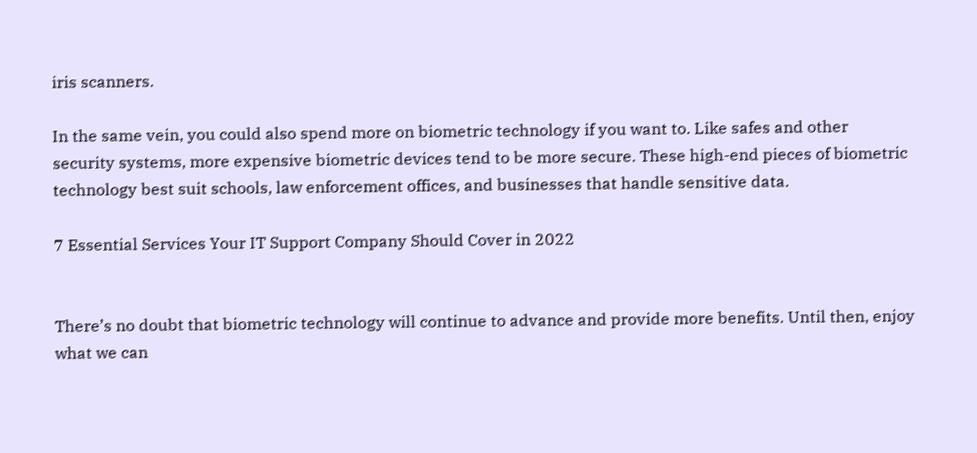iris scanners.

In the same vein, you could also spend more on biometric technology if you want to. Like safes and other security systems, more expensive biometric devices tend to be more secure. These high-end pieces of biometric technology best suit schools, law enforcement offices, and businesses that handle sensitive data.

7 Essential Services Your IT Support Company Should Cover in 2022


There’s no doubt that biometric technology will continue to advance and provide more benefits. Until then, enjoy what we can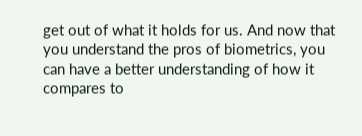get out of what it holds for us. And now that you understand the pros of biometrics, you can have a better understanding of how it compares to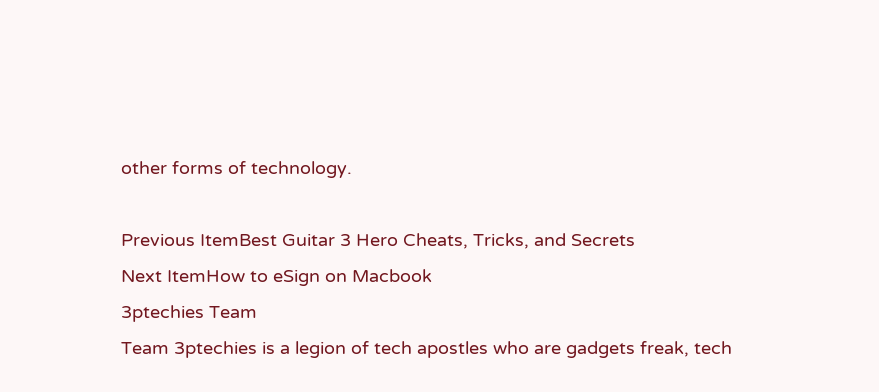other forms of technology.

Previous ItemBest Guitar 3 Hero Cheats, Tricks, and Secrets
Next ItemHow to eSign on Macbook
3ptechies Team
Team 3ptechies is a legion of tech apostles who are gadgets freak, tech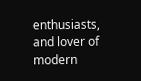enthusiasts, and lover of modern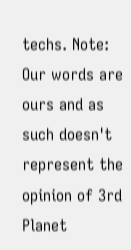techs. Note: Our words are ours and as such doesn't represent the opinion of 3rd Planet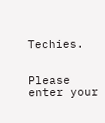Techies.


Please enter your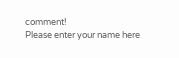comment!
Please enter your name here